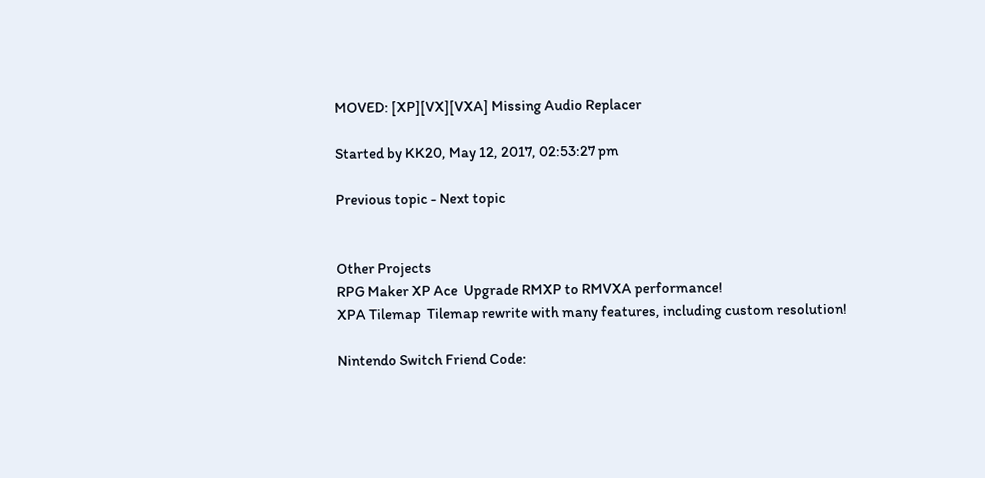MOVED: [XP][VX][VXA] Missing Audio Replacer

Started by KK20, May 12, 2017, 02:53:27 pm

Previous topic - Next topic


Other Projects
RPG Maker XP Ace  Upgrade RMXP to RMVXA performance!
XPA Tilemap  Tilemap rewrite with many features, including custom resolution!

Nintendo Switch Friend Code: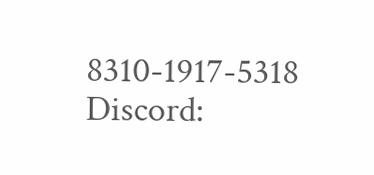8310-1917-5318
Discord: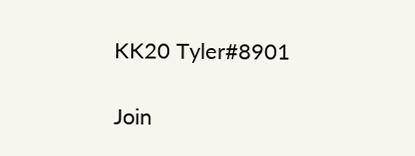KK20 Tyler#8901

Join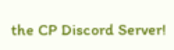the CP Discord Server!